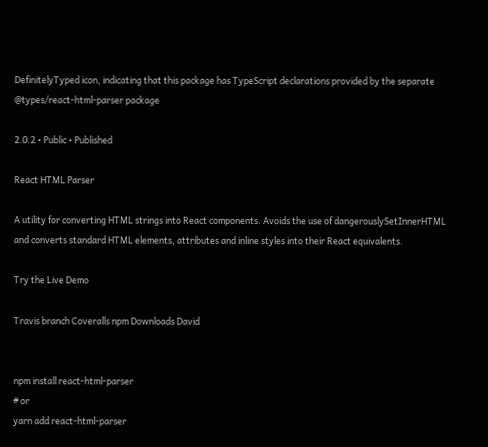DefinitelyTyped icon, indicating that this package has TypeScript declarations provided by the separate @types/react-html-parser package

2.0.2 • Public • Published

React HTML Parser

A utility for converting HTML strings into React components. Avoids the use of dangerouslySetInnerHTML and converts standard HTML elements, attributes and inline styles into their React equivalents.

Try the Live Demo

Travis branch Coveralls npm Downloads David


npm install react-html-parser
# or
yarn add react-html-parser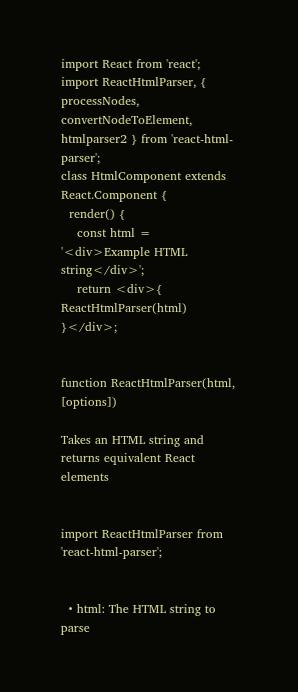import React from 'react';
import ReactHtmlParser, { processNodes, convertNodeToElement, htmlparser2 } from 'react-html-parser';
class HtmlComponent extends React.Component {
  render() {
    const html = '<div>Example HTML string</div>';
    return <div>{ ReactHtmlParser(html) }</div>;


function ReactHtmlParser(html, [options])

Takes an HTML string and returns equivalent React elements


import ReactHtmlParser from 'react-html-parser';


  • html: The HTML string to parse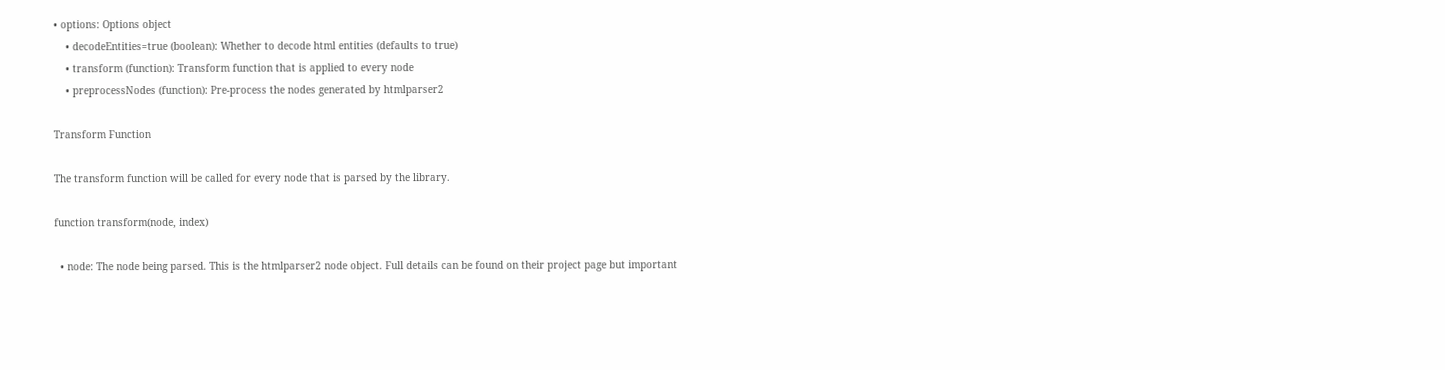• options: Options object
    • decodeEntities=true (boolean): Whether to decode html entities (defaults to true)
    • transform (function): Transform function that is applied to every node
    • preprocessNodes (function): Pre-process the nodes generated by htmlparser2

Transform Function

The transform function will be called for every node that is parsed by the library.

function transform(node, index)

  • node: The node being parsed. This is the htmlparser2 node object. Full details can be found on their project page but important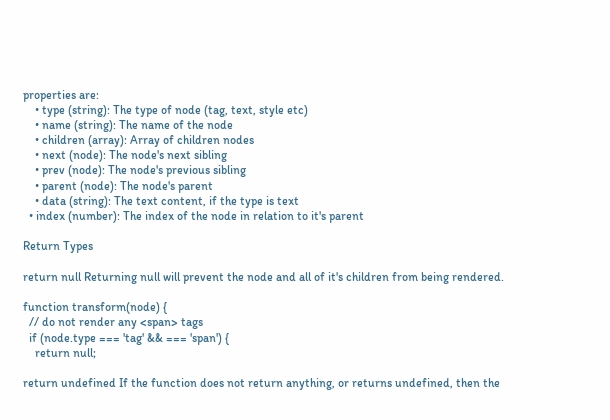properties are:
    • type (string): The type of node (tag, text, style etc)
    • name (string): The name of the node
    • children (array): Array of children nodes
    • next (node): The node's next sibling
    • prev (node): The node's previous sibling
    • parent (node): The node's parent
    • data (string): The text content, if the type is text
  • index (number): The index of the node in relation to it's parent

Return Types

return null Returning null will prevent the node and all of it's children from being rendered.

function transform(node) {
  // do not render any <span> tags
  if (node.type === 'tag' && === 'span') {
    return null;

return undefined If the function does not return anything, or returns undefined, then the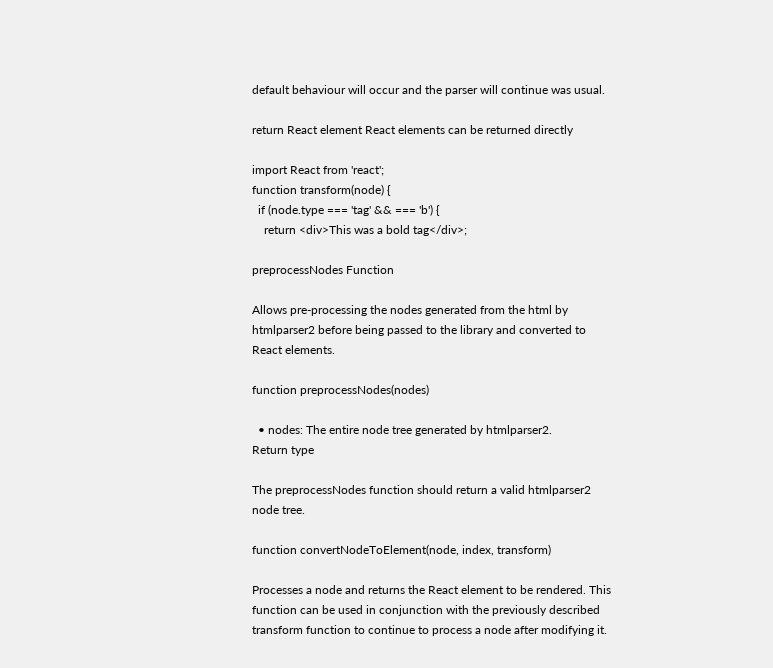default behaviour will occur and the parser will continue was usual.

return React element React elements can be returned directly

import React from 'react';
function transform(node) {
  if (node.type === 'tag' && === 'b') {
    return <div>This was a bold tag</div>;

preprocessNodes Function

Allows pre-processing the nodes generated from the html by htmlparser2 before being passed to the library and converted to React elements.

function preprocessNodes(nodes)

  • nodes: The entire node tree generated by htmlparser2.
Return type

The preprocessNodes function should return a valid htmlparser2 node tree.

function convertNodeToElement(node, index, transform)

Processes a node and returns the React element to be rendered. This function can be used in conjunction with the previously described transform function to continue to process a node after modifying it.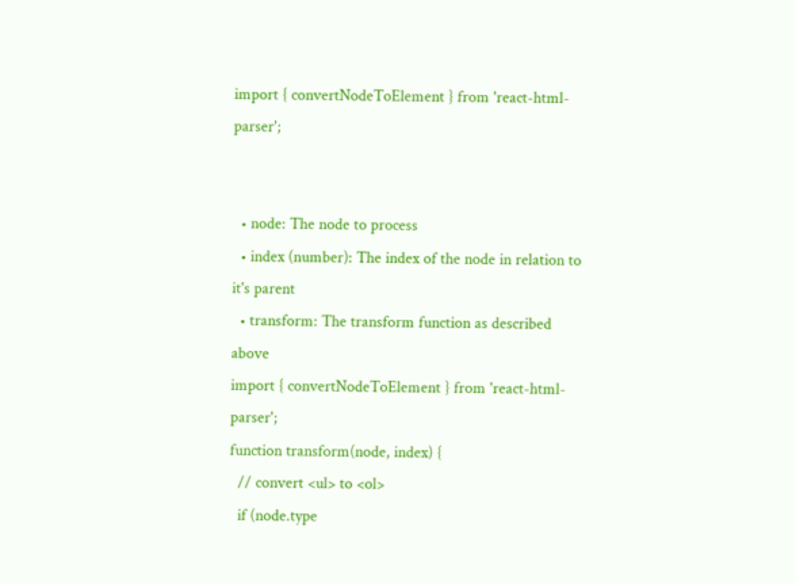import { convertNodeToElement } from 'react-html-parser';


  • node: The node to process
  • index (number): The index of the node in relation to it's parent
  • transform: The transform function as described above
import { convertNodeToElement } from 'react-html-parser';
function transform(node, index) {
  // convert <ul> to <ol>
  if (node.type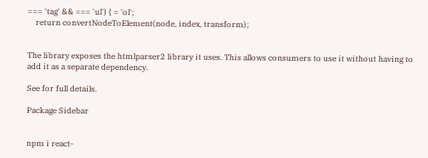=== 'tag' && === 'ul') { = 'ol';
    return convertNodeToElement(node, index, transform);


The library exposes the htmlparser2 library it uses. This allows consumers to use it without having to add it as a separate dependency.

See for full details.

Package Sidebar


npm i react-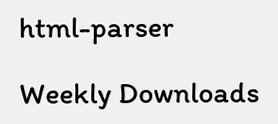html-parser

Weekly Downloads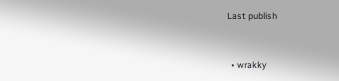Last publish


  • wrakky